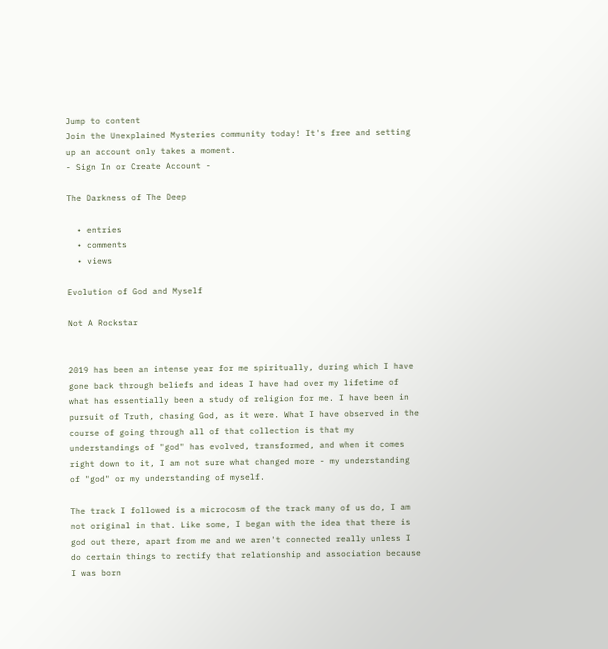Jump to content
Join the Unexplained Mysteries community today! It's free and setting up an account only takes a moment.
- Sign In or Create Account -

The Darkness of The Deep

  • entries
  • comments
  • views

Evolution of God and Myself

Not A Rockstar


2019 has been an intense year for me spiritually, during which I have gone back through beliefs and ideas I have had over my lifetime of what has essentially been a study of religion for me. I have been in pursuit of Truth, chasing God, as it were. What I have observed in the course of going through all of that collection is that my understandings of "god" has evolved, transformed, and when it comes right down to it, I am not sure what changed more - my understanding of "god" or my understanding of myself.

The track I followed is a microcosm of the track many of us do, I am not original in that. Like some, I began with the idea that there is god out there, apart from me and we aren't connected really unless I do certain things to rectify that relationship and association because I was born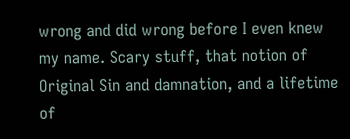wrong and did wrong before I even knew my name. Scary stuff, that notion of Original Sin and damnation, and a lifetime of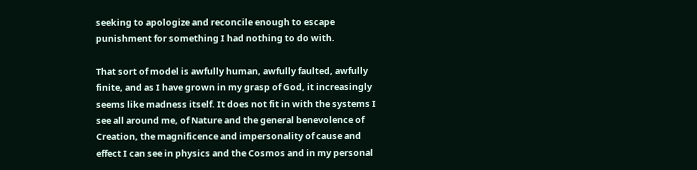seeking to apologize and reconcile enough to escape punishment for something I had nothing to do with.

That sort of model is awfully human, awfully faulted, awfully finite, and as I have grown in my grasp of God, it increasingly seems like madness itself. It does not fit in with the systems I see all around me, of Nature and the general benevolence of Creation, the magnificence and impersonality of cause and effect I can see in physics and the Cosmos and in my personal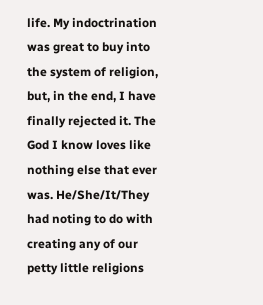life. My indoctrination was great to buy into the system of religion, but, in the end, I have finally rejected it. The God I know loves like nothing else that ever was. He/She/It/They had noting to do with creating any of our petty little religions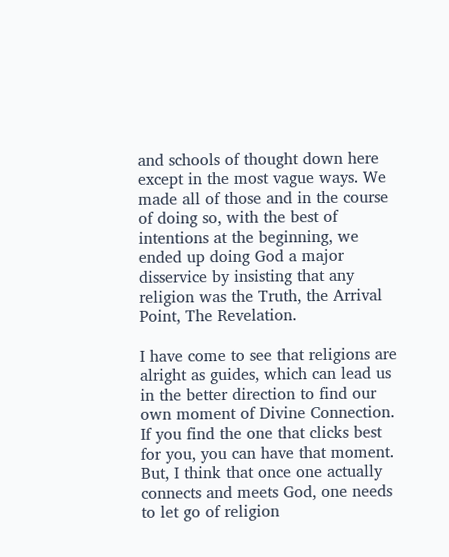and schools of thought down here except in the most vague ways. We made all of those and in the course of doing so, with the best of intentions at the beginning, we ended up doing God a major disservice by insisting that any religion was the Truth, the Arrival Point, The Revelation.

I have come to see that religions are alright as guides, which can lead us in the better direction to find our own moment of Divine Connection. If you find the one that clicks best for you, you can have that moment. But, I think that once one actually connects and meets God, one needs to let go of religion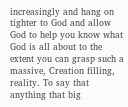increasingly and hang on tighter to God and allow God to help you know what God is all about to the extent you can grasp such a massive, Creation filling, reality. To say that anything that big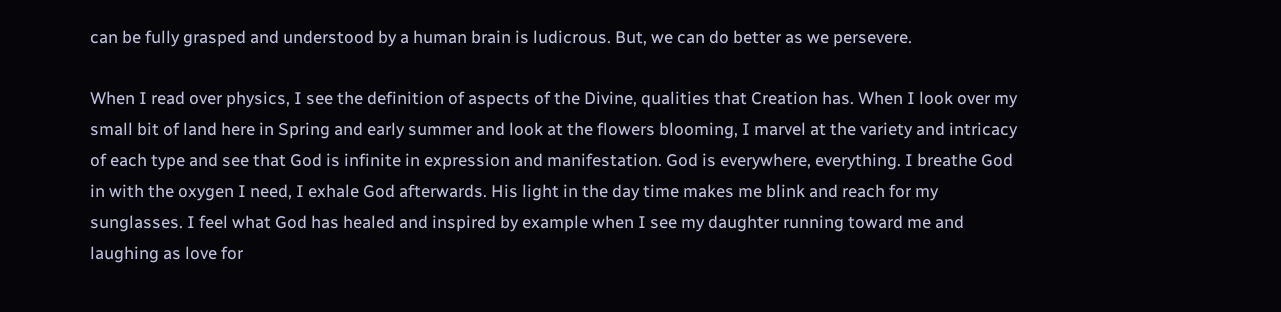can be fully grasped and understood by a human brain is ludicrous. But, we can do better as we persevere.

When I read over physics, I see the definition of aspects of the Divine, qualities that Creation has. When I look over my small bit of land here in Spring and early summer and look at the flowers blooming, I marvel at the variety and intricacy of each type and see that God is infinite in expression and manifestation. God is everywhere, everything. I breathe God in with the oxygen I need, I exhale God afterwards. His light in the day time makes me blink and reach for my sunglasses. I feel what God has healed and inspired by example when I see my daughter running toward me and laughing as love for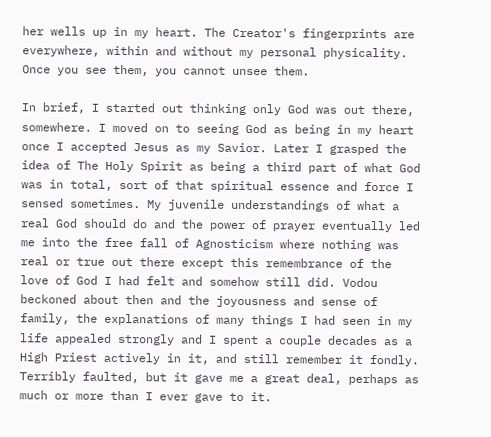her wells up in my heart. The Creator's fingerprints are everywhere, within and without my personal physicality. Once you see them, you cannot unsee them.

In brief, I started out thinking only God was out there, somewhere. I moved on to seeing God as being in my heart once I accepted Jesus as my Savior. Later I grasped the idea of The Holy Spirit as being a third part of what God was in total, sort of that spiritual essence and force I sensed sometimes. My juvenile understandings of what a real God should do and the power of prayer eventually led me into the free fall of Agnosticism where nothing was real or true out there except this remembrance of the love of God I had felt and somehow still did. Vodou beckoned about then and the joyousness and sense of family, the explanations of many things I had seen in my life appealed strongly and I spent a couple decades as a High Priest actively in it, and still remember it fondly. Terribly faulted, but it gave me a great deal, perhaps as much or more than I ever gave to it.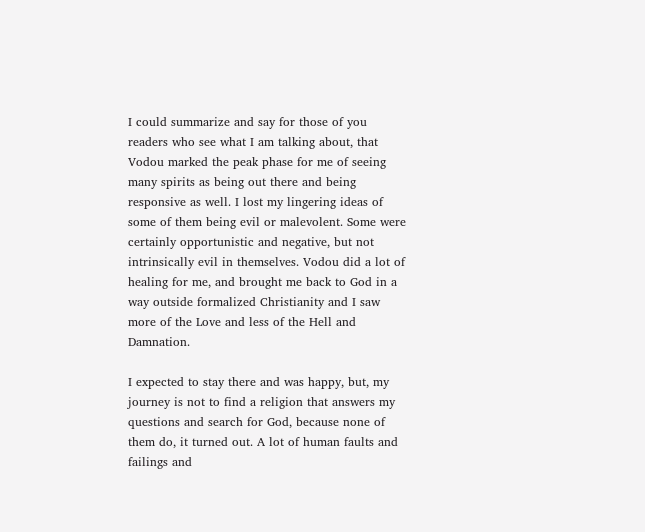I could summarize and say for those of you readers who see what I am talking about, that Vodou marked the peak phase for me of seeing many spirits as being out there and being responsive as well. I lost my lingering ideas of some of them being evil or malevolent. Some were certainly opportunistic and negative, but not intrinsically evil in themselves. Vodou did a lot of healing for me, and brought me back to God in a way outside formalized Christianity and I saw more of the Love and less of the Hell and Damnation.

I expected to stay there and was happy, but, my journey is not to find a religion that answers my questions and search for God, because none of them do, it turned out. A lot of human faults and failings and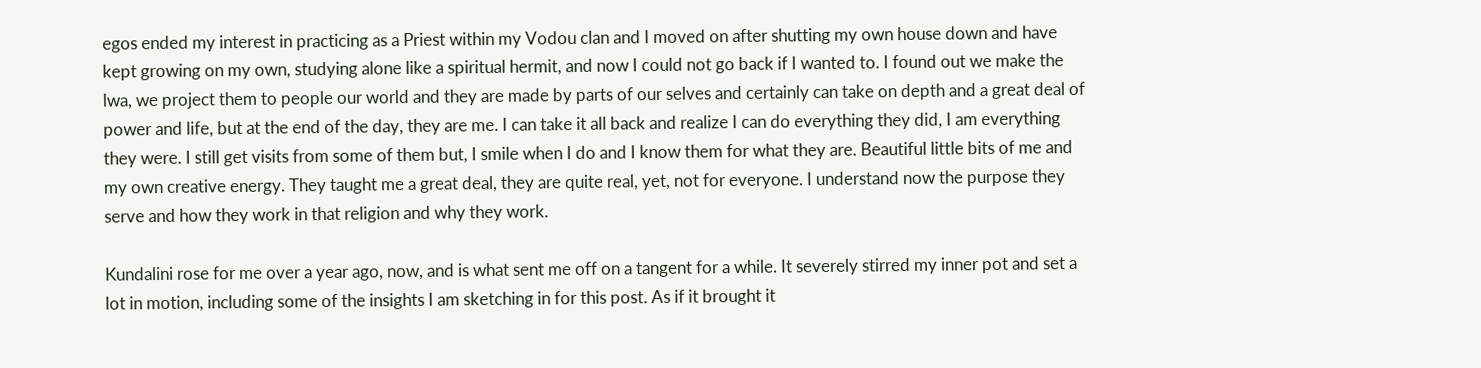egos ended my interest in practicing as a Priest within my Vodou clan and I moved on after shutting my own house down and have kept growing on my own, studying alone like a spiritual hermit, and now I could not go back if I wanted to. I found out we make the lwa, we project them to people our world and they are made by parts of our selves and certainly can take on depth and a great deal of power and life, but at the end of the day, they are me. I can take it all back and realize I can do everything they did, I am everything they were. I still get visits from some of them but, I smile when I do and I know them for what they are. Beautiful little bits of me and my own creative energy. They taught me a great deal, they are quite real, yet, not for everyone. I understand now the purpose they serve and how they work in that religion and why they work.

Kundalini rose for me over a year ago, now, and is what sent me off on a tangent for a while. It severely stirred my inner pot and set a lot in motion, including some of the insights I am sketching in for this post. As if it brought it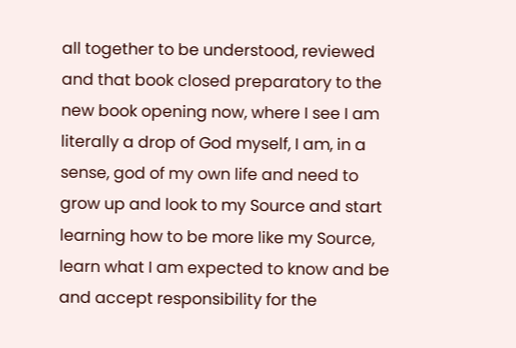all together to be understood, reviewed and that book closed preparatory to the new book opening now, where I see I am literally a drop of God myself, I am, in a sense, god of my own life and need to grow up and look to my Source and start learning how to be more like my Source, learn what I am expected to know and be and accept responsibility for the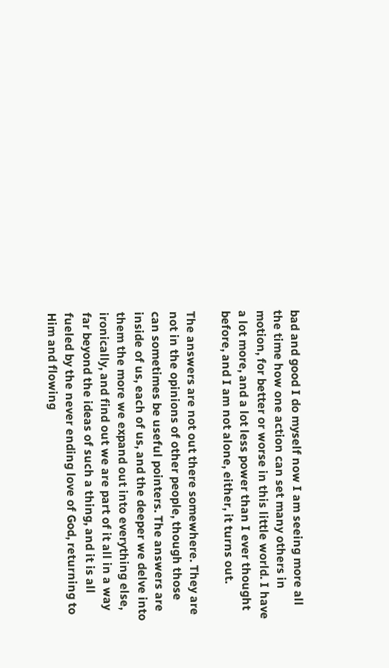bad and good I do myself now I am seeing more all the time how one action can set many others in motion, for better or worse in this little world. I have a lot more, and a lot less power than I ever thought before, and I am not alone, either, it turns out.

The answers are not out there somewhere. They are not in the opinions of other people, though those can sometimes be useful pointers. The answers are inside of us, each of us, and the deeper we delve into them the more we expand out into everything else, ironically, and find out we are part of it all in a way far beyond the ideas of such a thing, and it is all fueled by the never ending love of God, returning to Him and flowing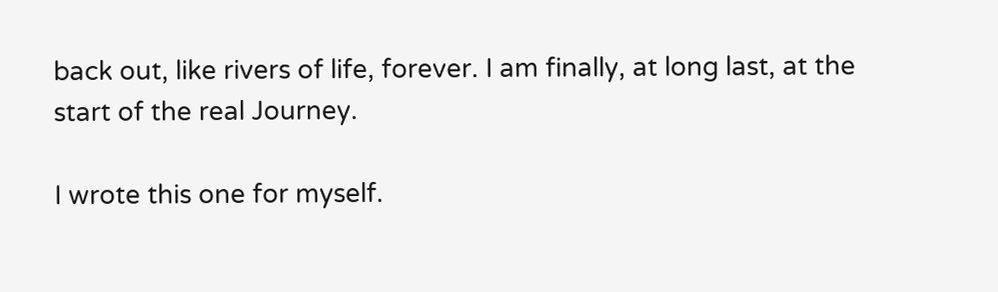back out, like rivers of life, forever. I am finally, at long last, at the start of the real Journey.

I wrote this one for myself.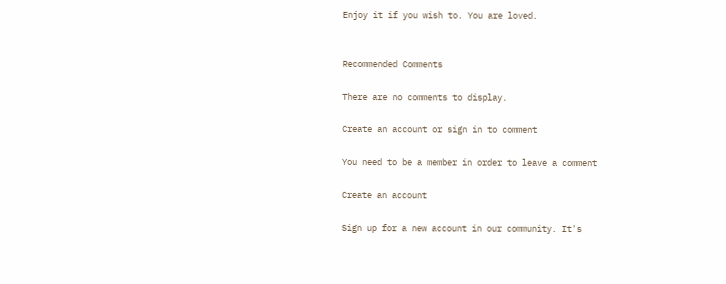Enjoy it if you wish to. You are loved.


Recommended Comments

There are no comments to display.

Create an account or sign in to comment

You need to be a member in order to leave a comment

Create an account

Sign up for a new account in our community. It's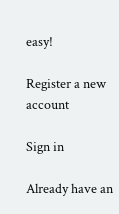easy!

Register a new account

Sign in

Already have an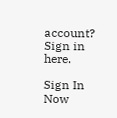account? Sign in here.

Sign In Now